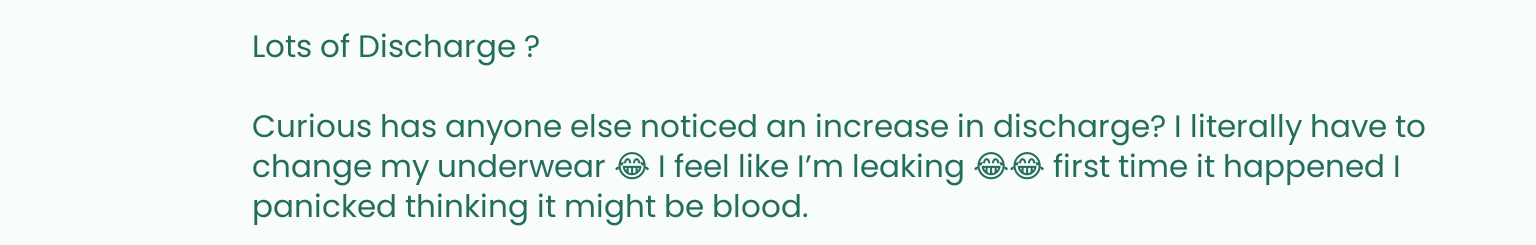Lots of Discharge ?

Curious has anyone else noticed an increase in discharge? I literally have to change my underwear 😂 I feel like I’m leaking 😂😂 first time it happened I panicked thinking it might be blood.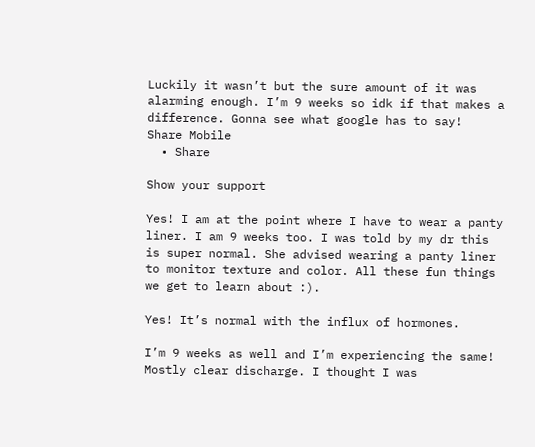Luckily it wasn’t but the sure amount of it was alarming enough. I’m 9 weeks so idk if that makes a difference. Gonna see what google has to say!
Share Mobile
  • Share

Show your support

Yes! I am at the point where I have to wear a panty liner. I am 9 weeks too. I was told by my dr this is super normal. She advised wearing a panty liner to monitor texture and color. All these fun things we get to learn about :).

Yes! It’s normal with the influx of hormones.

I’m 9 weeks as well and I’m experiencing the same! Mostly clear discharge. I thought I was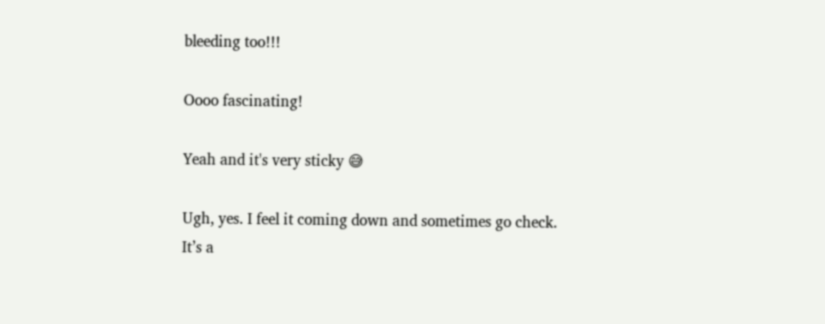bleeding too!!!

Oooo fascinating!

Yeah and it's very sticky 😅

Ugh, yes. I feel it coming down and sometimes go check. It’s a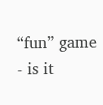“fun” game - is it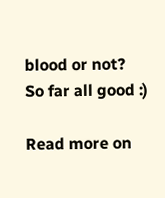blood or not? So far all good :)

Read more on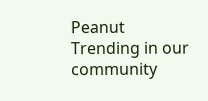Peanut
Trending in our community